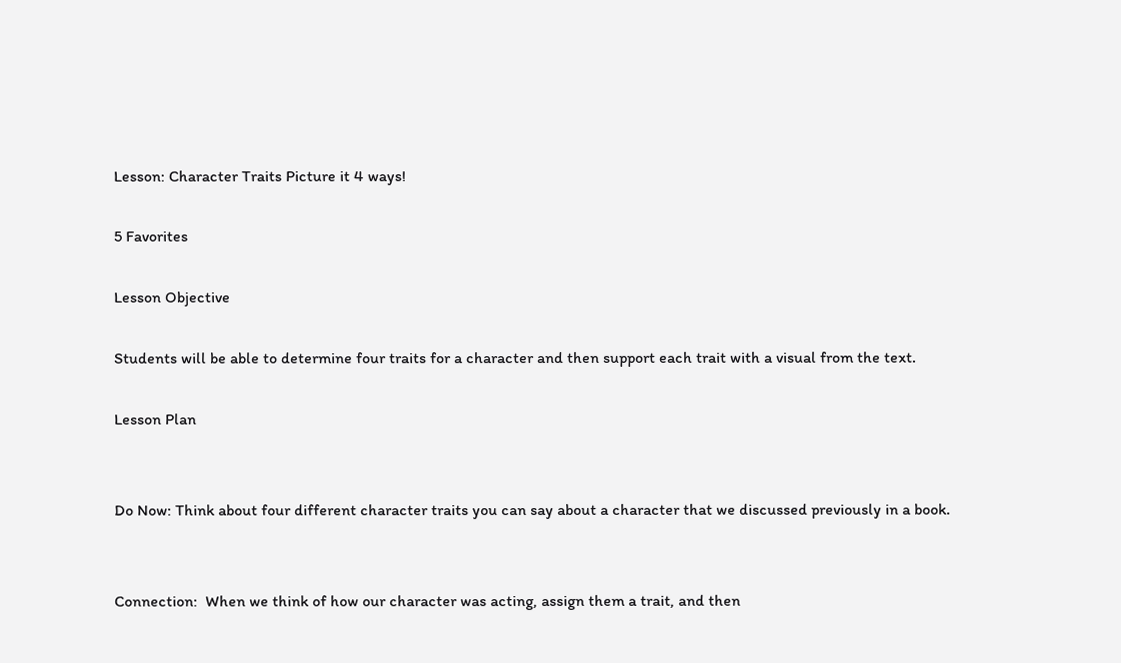Lesson: Character Traits Picture it 4 ways!

5 Favorites

Lesson Objective

Students will be able to determine four traits for a character and then support each trait with a visual from the text.

Lesson Plan


Do Now: Think about four different character traits you can say about a character that we discussed previously in a book.


Connection:  When we think of how our character was acting, assign them a trait, and then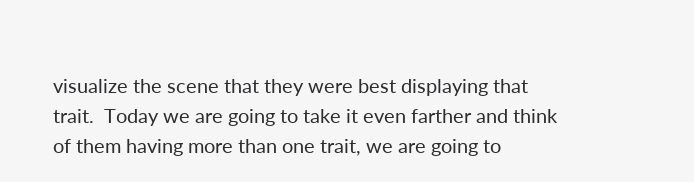visualize the scene that they were best displaying that trait.  Today we are going to take it even farther and think of them having more than one trait, we are going to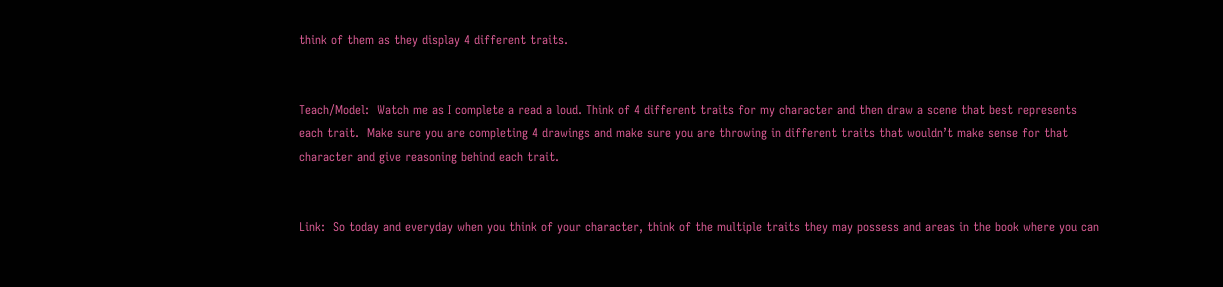think of them as they display 4 different traits.


Teach/Model:  Watch me as I complete a read a loud. Think of 4 different traits for my character and then draw a scene that best represents each trait.  Make sure you are completing 4 drawings and make sure you are throwing in different traits that wouldn’t make sense for that character and give reasoning behind each trait.


Link:  So today and everyday when you think of your character, think of the multiple traits they may possess and areas in the book where you can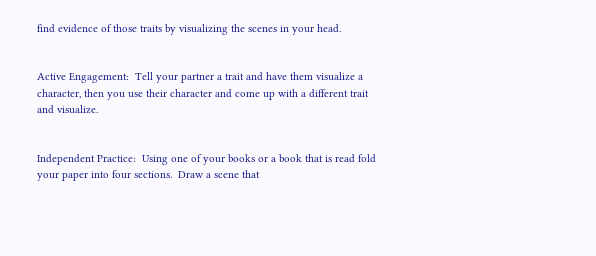find evidence of those traits by visualizing the scenes in your head.


Active Engagement:  Tell your partner a trait and have them visualize a character, then you use their character and come up with a different trait and visualize.


Independent Practice:  Using one of your books or a book that is read fold your paper into four sections.  Draw a scene that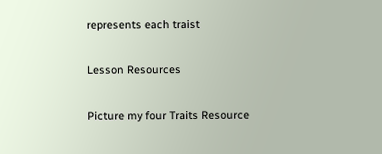represents each traist

Lesson Resources

Picture my four Traits Resource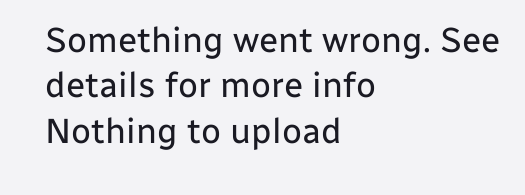Something went wrong. See details for more info
Nothing to upload